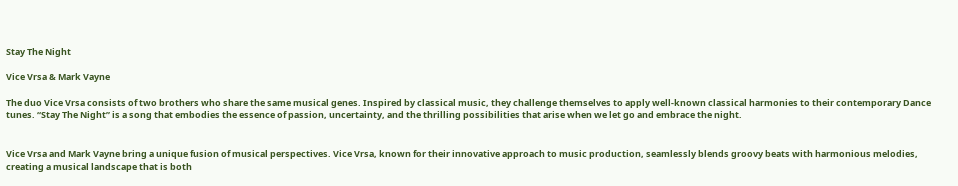Stay The Night

Vice Vrsa & Mark Vayne

The duo Vice Vrsa consists of two brothers who share the same musical genes. Inspired by classical music, they challenge themselves to apply well-known classical harmonies to their contemporary Dance tunes. “Stay The Night” is a song that embodies the essence of passion, uncertainty, and the thrilling possibilities that arise when we let go and embrace the night.


Vice Vrsa and Mark Vayne bring a unique fusion of musical perspectives. Vice Vrsa, known for their innovative approach to music production, seamlessly blends groovy beats with harmonious melodies, creating a musical landscape that is both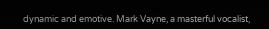dynamic and emotive. Mark Vayne, a masterful vocalist,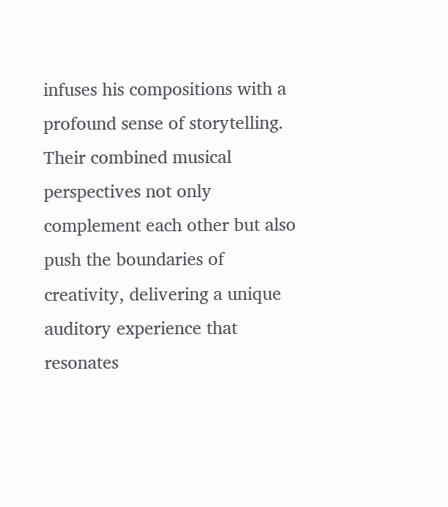infuses his compositions with a profound sense of storytelling. Their combined musical perspectives not only complement each other but also push the boundaries of creativity, delivering a unique auditory experience that resonates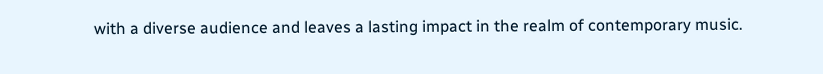with a diverse audience and leaves a lasting impact in the realm of contemporary music.